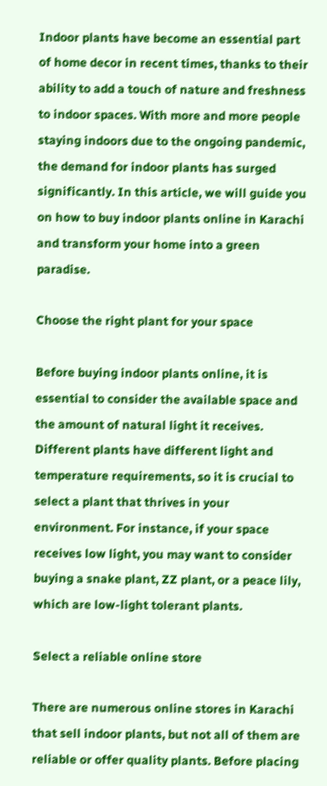Indoor plants have become an essential part of home decor in recent times, thanks to their ability to add a touch of nature and freshness to indoor spaces. With more and more people staying indoors due to the ongoing pandemic, the demand for indoor plants has surged significantly. In this article, we will guide you on how to buy indoor plants online in Karachi and transform your home into a green paradise.

Choose the right plant for your space

Before buying indoor plants online, it is essential to consider the available space and the amount of natural light it receives. Different plants have different light and temperature requirements, so it is crucial to select a plant that thrives in your environment. For instance, if your space receives low light, you may want to consider buying a snake plant, ZZ plant, or a peace lily, which are low-light tolerant plants.

Select a reliable online store

There are numerous online stores in Karachi that sell indoor plants, but not all of them are reliable or offer quality plants. Before placing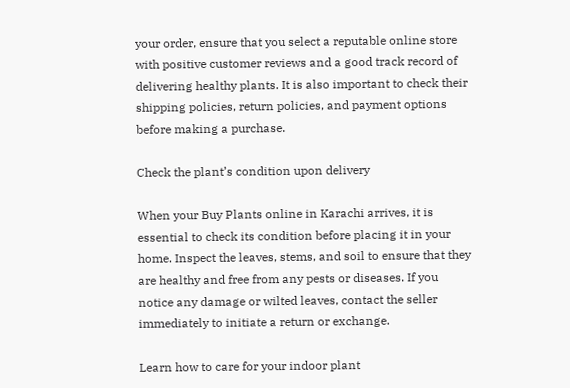your order, ensure that you select a reputable online store with positive customer reviews and a good track record of delivering healthy plants. It is also important to check their shipping policies, return policies, and payment options before making a purchase.

Check the plant’s condition upon delivery

When your Buy Plants online in Karachi arrives, it is essential to check its condition before placing it in your home. Inspect the leaves, stems, and soil to ensure that they are healthy and free from any pests or diseases. If you notice any damage or wilted leaves, contact the seller immediately to initiate a return or exchange.

Learn how to care for your indoor plant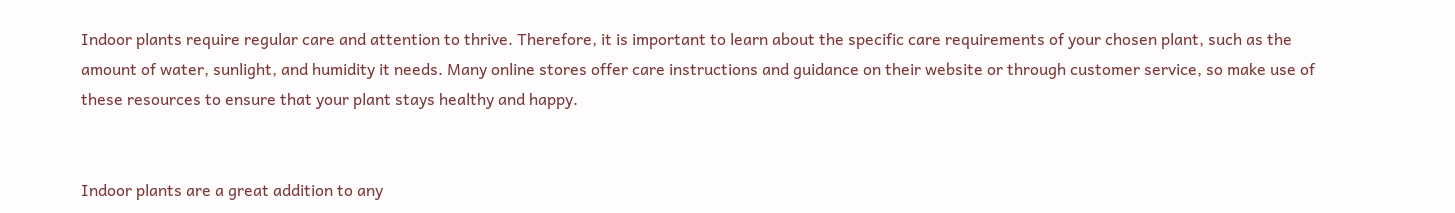Indoor plants require regular care and attention to thrive. Therefore, it is important to learn about the specific care requirements of your chosen plant, such as the amount of water, sunlight, and humidity it needs. Many online stores offer care instructions and guidance on their website or through customer service, so make use of these resources to ensure that your plant stays healthy and happy.


Indoor plants are a great addition to any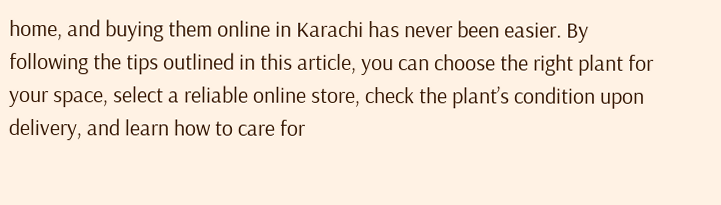home, and buying them online in Karachi has never been easier. By following the tips outlined in this article, you can choose the right plant for your space, select a reliable online store, check the plant’s condition upon delivery, and learn how to care for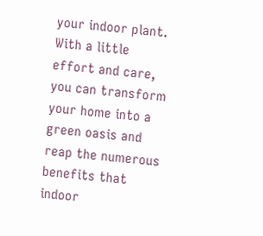your indoor plant. With a little effort and care, you can transform your home into a green oasis and reap the numerous benefits that indoor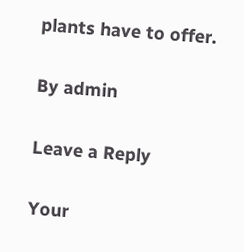plants have to offer.

By admin

Leave a Reply

Your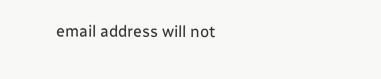email address will not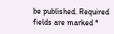be published. Required fields are marked *